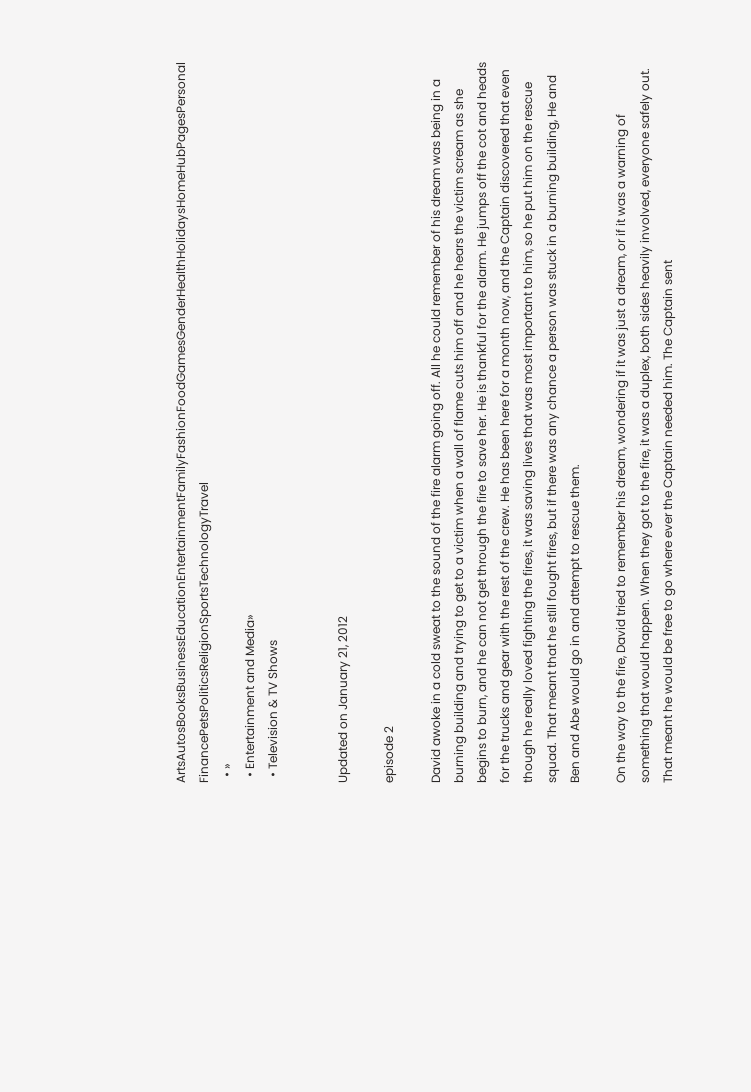ArtsAutosBooksBusinessEducationEntertainmentFamilyFashionFoodGamesGenderHealthHolidaysHomeHubPagesPersonal FinancePetsPoliticsReligionSportsTechnologyTravel
  • »
  • Entertainment and Media»
  • Television & TV Shows


Updated on January 21, 2012

episode 2

David awoke in a cold sweat to the sound of the fire alarm going off. All he could remember of his dream was being in a burning building and trying to get to a victim when a wall of flame cuts him off and he hears the victim scream as she begins to burn, and he can not get through the fire to save her. He is thankful for the alarm. He jumps off the cot and heads for the trucks and gear with the rest of the crew. He has been here for a month now, and the Captain discovered that even though he really loved fighting the fires, it was saving lives that was most important to him, so he put him on the rescue squad. That meant that he still fought fires, but if there was any chance a person was stuck in a burning building, He and Ben and Abe would go in and attempt to rescue them.

On the way to the fire, David tried to remember his dream, wondering if it was just a dream, or if it was a warning of something that would happen. When they got to the fire, it was a duplex, both sides heavily involved, everyone safely out. That meant he would be free to go where ever the Captain needed him. The Captain sent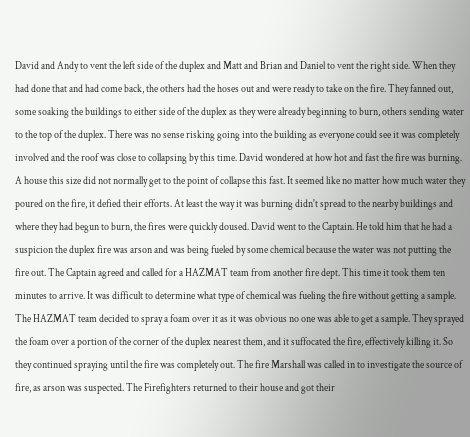David and Andy to vent the left side of the duplex and Matt and Brian and Daniel to vent the right side. When they had done that and had come back, the others had the hoses out and were ready to take on the fire. They fanned out, some soaking the buildings to either side of the duplex as they were already beginning to burn, others sending water to the top of the duplex. There was no sense risking going into the building as everyone could see it was completely involved and the roof was close to collapsing by this time. David wondered at how hot and fast the fire was burning. A house this size did not normally get to the point of collapse this fast. It seemed like no matter how much water they poured on the fire, it defied their efforts. At least the way it was burning didn't spread to the nearby buildings and where they had begun to burn, the fires were quickly doused. David went to the Captain. He told him that he had a suspicion the duplex fire was arson and was being fueled by some chemical because the water was not putting the fire out. The Captain agreed and called for a HAZMAT team from another fire dept. This time it took them ten minutes to arrive. It was difficult to determine what type of chemical was fueling the fire without getting a sample. The HAZMAT team decided to spray a foam over it as it was obvious no one was able to get a sample. They sprayed the foam over a portion of the corner of the duplex nearest them, and it suffocated the fire, effectively killing it. So they continued spraying until the fire was completely out. The fire Marshall was called in to investigate the source of fire, as arson was suspected. The Firefighters returned to their house and got their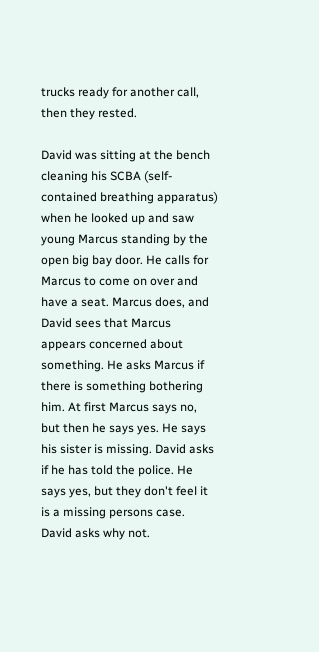trucks ready for another call, then they rested.

David was sitting at the bench cleaning his SCBA (self-contained breathing apparatus) when he looked up and saw young Marcus standing by the open big bay door. He calls for Marcus to come on over and have a seat. Marcus does, and David sees that Marcus appears concerned about something. He asks Marcus if there is something bothering him. At first Marcus says no, but then he says yes. He says his sister is missing. David asks if he has told the police. He says yes, but they don't feel it is a missing persons case. David asks why not.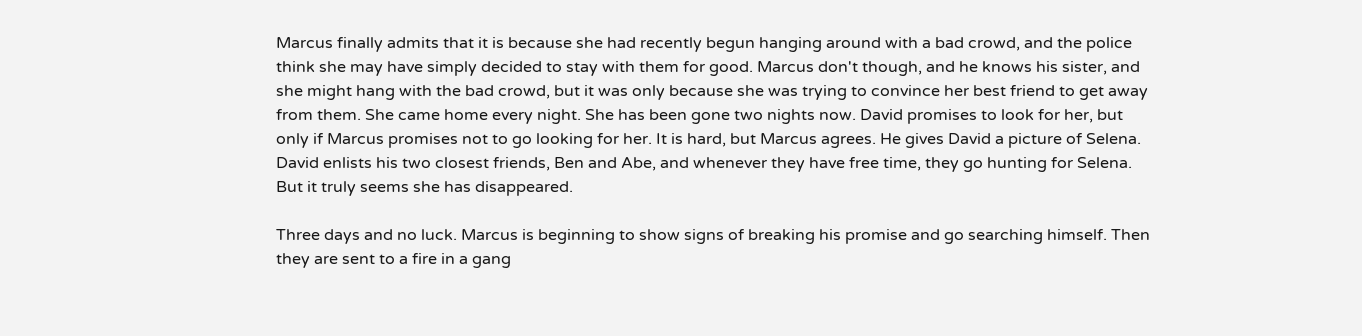Marcus finally admits that it is because she had recently begun hanging around with a bad crowd, and the police think she may have simply decided to stay with them for good. Marcus don't though, and he knows his sister, and she might hang with the bad crowd, but it was only because she was trying to convince her best friend to get away from them. She came home every night. She has been gone two nights now. David promises to look for her, but only if Marcus promises not to go looking for her. It is hard, but Marcus agrees. He gives David a picture of Selena. David enlists his two closest friends, Ben and Abe, and whenever they have free time, they go hunting for Selena. But it truly seems she has disappeared.

Three days and no luck. Marcus is beginning to show signs of breaking his promise and go searching himself. Then they are sent to a fire in a gang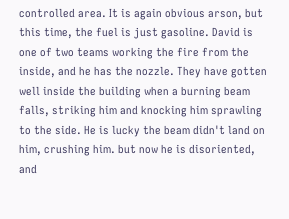controlled area. It is again obvious arson, but this time, the fuel is just gasoline. David is one of two teams working the fire from the inside, and he has the nozzle. They have gotten well inside the building when a burning beam falls, striking him and knocking him sprawling to the side. He is lucky the beam didn't land on him, crushing him. but now he is disoriented, and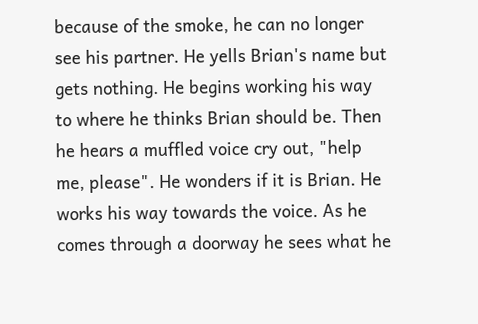because of the smoke, he can no longer see his partner. He yells Brian's name but gets nothing. He begins working his way to where he thinks Brian should be. Then he hears a muffled voice cry out, "help me, please". He wonders if it is Brian. He works his way towards the voice. As he comes through a doorway he sees what he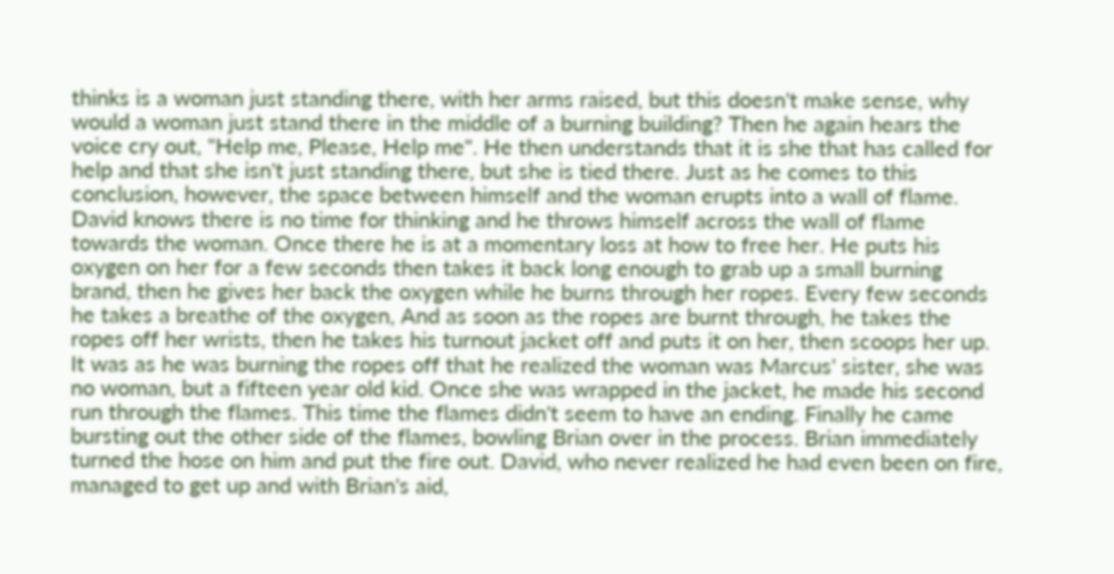thinks is a woman just standing there, with her arms raised, but this doesn't make sense, why would a woman just stand there in the middle of a burning building? Then he again hears the voice cry out, "Help me, Please, Help me". He then understands that it is she that has called for help and that she isn't just standing there, but she is tied there. Just as he comes to this conclusion, however, the space between himself and the woman erupts into a wall of flame. David knows there is no time for thinking and he throws himself across the wall of flame towards the woman. Once there he is at a momentary loss at how to free her. He puts his oxygen on her for a few seconds then takes it back long enough to grab up a small burning brand, then he gives her back the oxygen while he burns through her ropes. Every few seconds he takes a breathe of the oxygen, And as soon as the ropes are burnt through, he takes the ropes off her wrists, then he takes his turnout jacket off and puts it on her, then scoops her up. It was as he was burning the ropes off that he realized the woman was Marcus' sister, she was no woman, but a fifteen year old kid. Once she was wrapped in the jacket, he made his second run through the flames. This time the flames didn't seem to have an ending. Finally he came bursting out the other side of the flames, bowling Brian over in the process. Brian immediately turned the hose on him and put the fire out. David, who never realized he had even been on fire, managed to get up and with Brian's aid,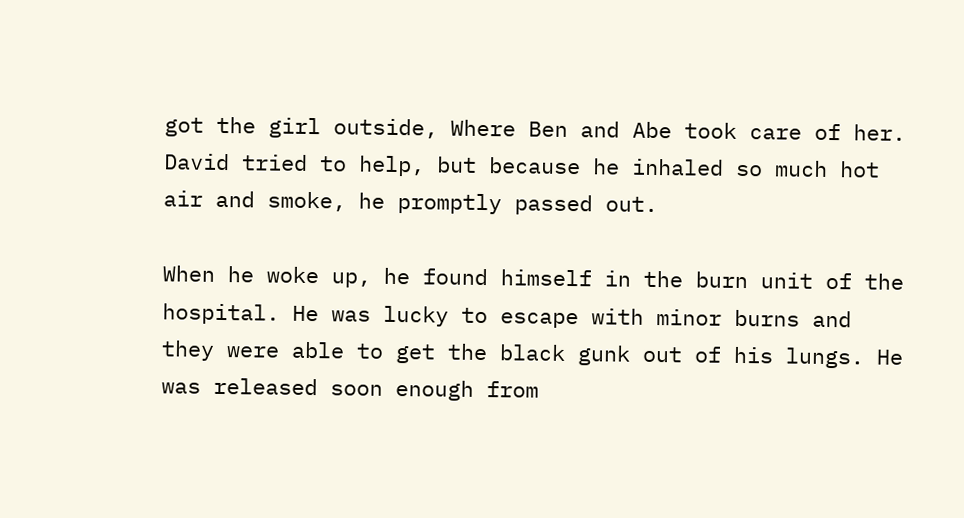got the girl outside, Where Ben and Abe took care of her. David tried to help, but because he inhaled so much hot air and smoke, he promptly passed out.

When he woke up, he found himself in the burn unit of the hospital. He was lucky to escape with minor burns and they were able to get the black gunk out of his lungs. He was released soon enough from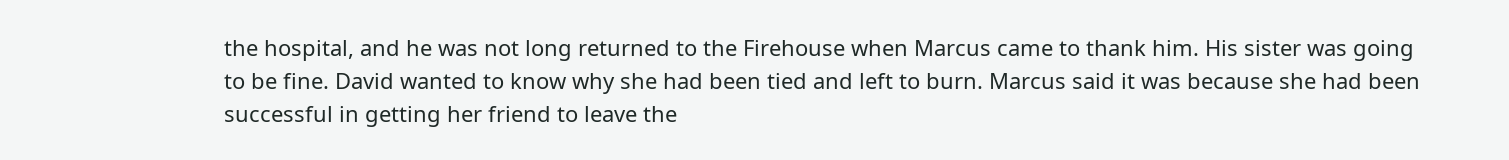the hospital, and he was not long returned to the Firehouse when Marcus came to thank him. His sister was going to be fine. David wanted to know why she had been tied and left to burn. Marcus said it was because she had been successful in getting her friend to leave the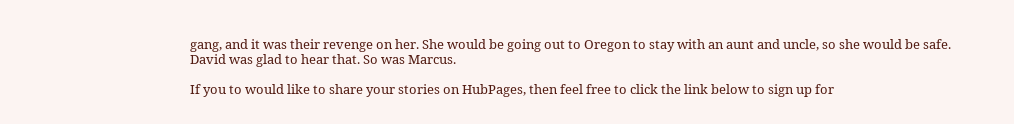gang, and it was their revenge on her. She would be going out to Oregon to stay with an aunt and uncle, so she would be safe. David was glad to hear that. So was Marcus.

If you to would like to share your stories on HubPages, then feel free to click the link below to sign up for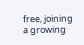free, joining a growing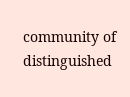community of distinguished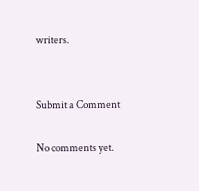writers.


Submit a Comment

No comments yet.